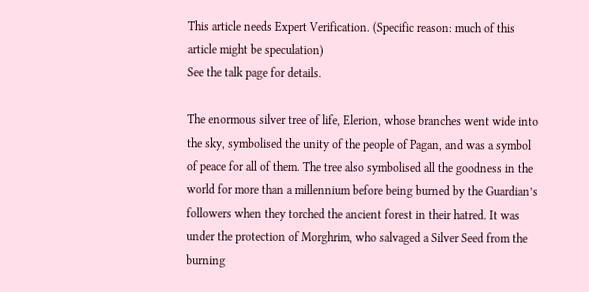This article needs Expert Verification. (Specific reason: much of this article might be speculation)
See the talk page for details.

The enormous silver tree of life, Elerion, whose branches went wide into the sky, symbolised the unity of the people of Pagan, and was a symbol of peace for all of them. The tree also symbolised all the goodness in the world for more than a millennium before being burned by the Guardian’s followers when they torched the ancient forest in their hatred. It was under the protection of Morghrim, who salvaged a Silver Seed from the burning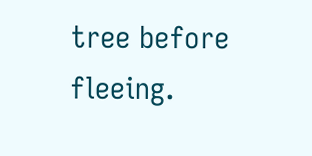tree before fleeing.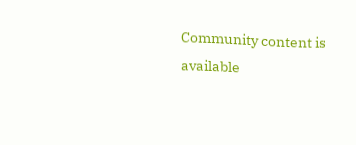Community content is available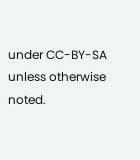under CC-BY-SA unless otherwise noted.